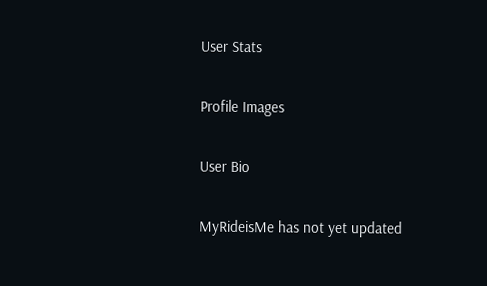User Stats

Profile Images

User Bio

MyRideisMe has not yet updated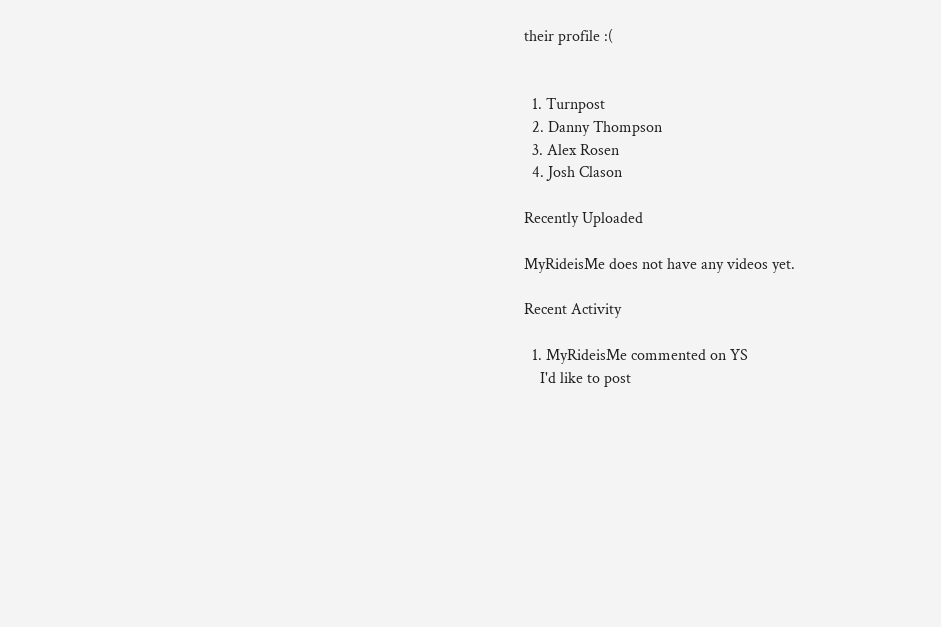their profile :(


  1. Turnpost
  2. Danny Thompson
  3. Alex Rosen
  4. Josh Clason

Recently Uploaded

MyRideisMe does not have any videos yet.

Recent Activity

  1. MyRideisMe commented on YS
    I'd like to post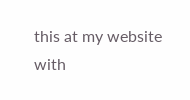this at my website with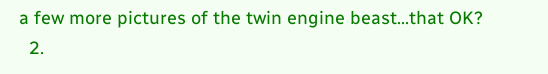a few more pictures of the twin engine beast...that OK?
  2.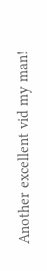Another excellent vid my man!